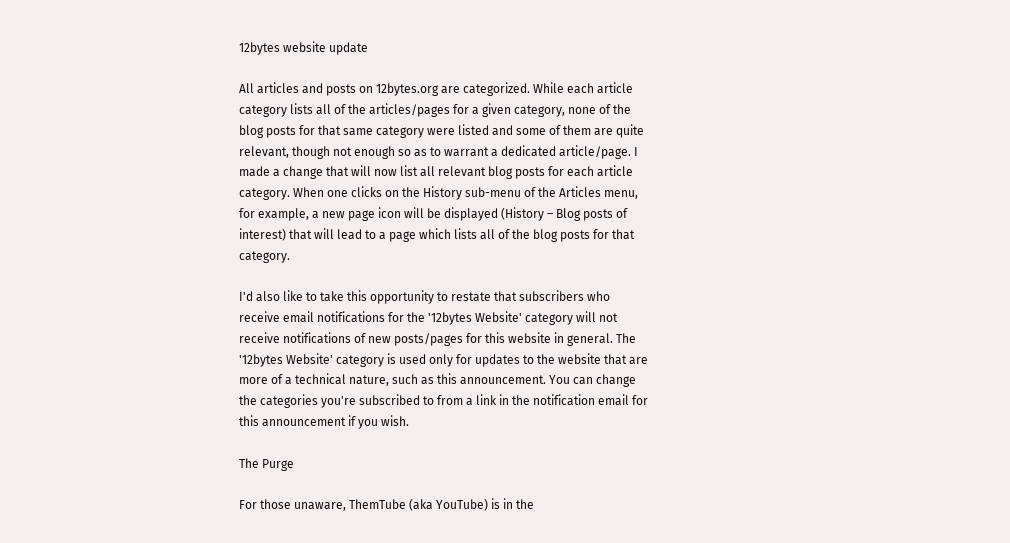12bytes website update

All articles and posts on 12bytes.org are categorized. While each article category lists all of the articles/pages for a given category, none of the blog posts for that same category were listed and some of them are quite relevant, though not enough so as to warrant a dedicated article/page. I made a change that will now list all relevant blog posts for each article category. When one clicks on the History sub-menu of the Articles menu, for example, a new page icon will be displayed (History – Blog posts of interest) that will lead to a page which lists all of the blog posts for that category.

I'd also like to take this opportunity to restate that subscribers who receive email notifications for the '12bytes Website' category will not receive notifications of new posts/pages for this website in general. The '12bytes Website' category is used only for updates to the website that are more of a technical nature, such as this announcement. You can change the categories you're subscribed to from a link in the notification email for this announcement if you wish.

The Purge

For those unaware, ThemTube (aka YouTube) is in the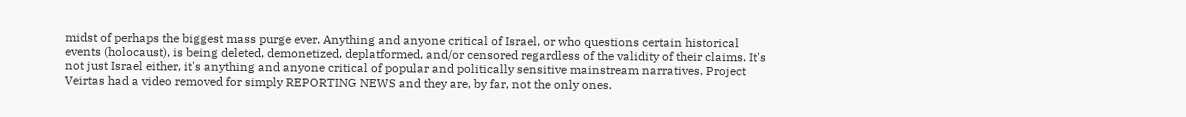midst of perhaps the biggest mass purge ever. Anything and anyone critical of Israel, or who questions certain historical events (holocaust), is being deleted, demonetized, deplatformed, and/or censored regardless of the validity of their claims. It's not just Israel either, it's anything and anyone critical of popular and politically sensitive mainstream narratives. Project Veirtas had a video removed for simply REPORTING NEWS and they are, by far, not the only ones.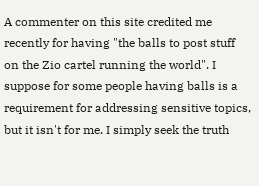A commenter on this site credited me recently for having "the balls to post stuff on the Zio cartel running the world". I suppose for some people having balls is a requirement for addressing sensitive topics, but it isn't for me. I simply seek the truth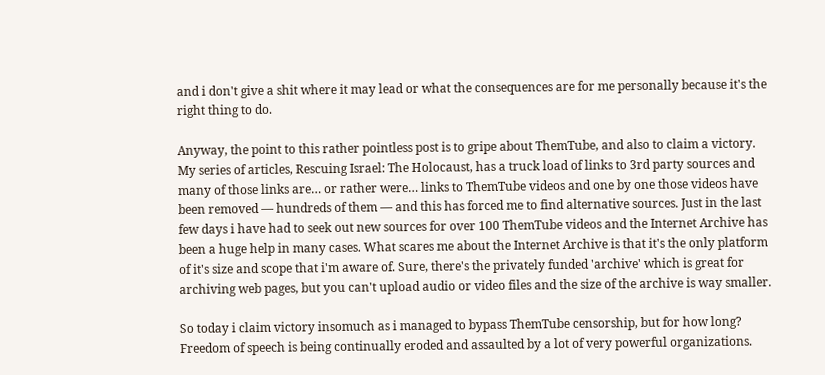and i don't give a shit where it may lead or what the consequences are for me personally because it's the right thing to do.

Anyway, the point to this rather pointless post is to gripe about ThemTube, and also to claim a victory. My series of articles, Rescuing Israel: The Holocaust, has a truck load of links to 3rd party sources and many of those links are… or rather were… links to ThemTube videos and one by one those videos have been removed — hundreds of them — and this has forced me to find alternative sources. Just in the last few days i have had to seek out new sources for over 100 ThemTube videos and the Internet Archive has been a huge help in many cases. What scares me about the Internet Archive is that it's the only platform of it's size and scope that i'm aware of. Sure, there's the privately funded 'archive' which is great for archiving web pages, but you can't upload audio or video files and the size of the archive is way smaller.

So today i claim victory insomuch as i managed to bypass ThemTube censorship, but for how long? Freedom of speech is being continually eroded and assaulted by a lot of very powerful organizations.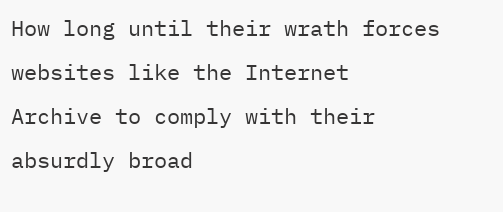How long until their wrath forces websites like the Internet Archive to comply with their absurdly broad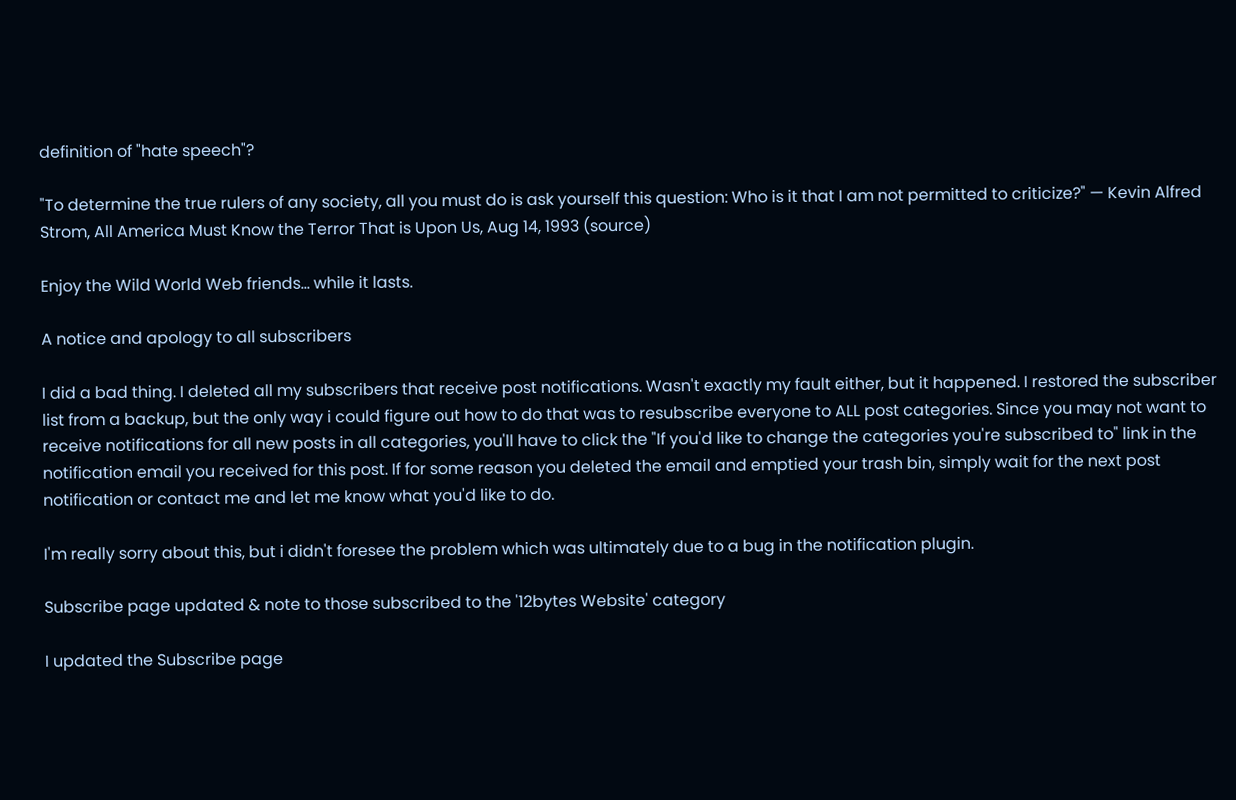definition of "hate speech"?

"To determine the true rulers of any society, all you must do is ask yourself this question: Who is it that I am not permitted to criticize?" — Kevin Alfred Strom, All America Must Know the Terror That is Upon Us, Aug 14, 1993 (source)

Enjoy the Wild World Web friends… while it lasts.

A notice and apology to all subscribers

I did a bad thing. I deleted all my subscribers that receive post notifications. Wasn't exactly my fault either, but it happened. I restored the subscriber list from a backup, but the only way i could figure out how to do that was to resubscribe everyone to ALL post categories. Since you may not want to receive notifications for all new posts in all categories, you'll have to click the "If you'd like to change the categories you're subscribed to" link in the notification email you received for this post. If for some reason you deleted the email and emptied your trash bin, simply wait for the next post notification or contact me and let me know what you'd like to do.

I'm really sorry about this, but i didn't foresee the problem which was ultimately due to a bug in the notification plugin.

Subscribe page updated & note to those subscribed to the '12bytes Website' category

I updated the Subscribe page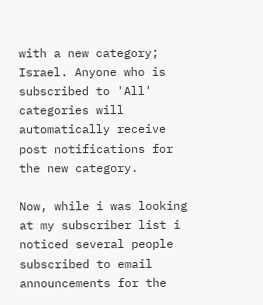with a new category; Israel. Anyone who is subscribed to 'All' categories will automatically receive post notifications for the new category.

Now, while i was looking at my subscriber list i noticed several people subscribed to email announcements for the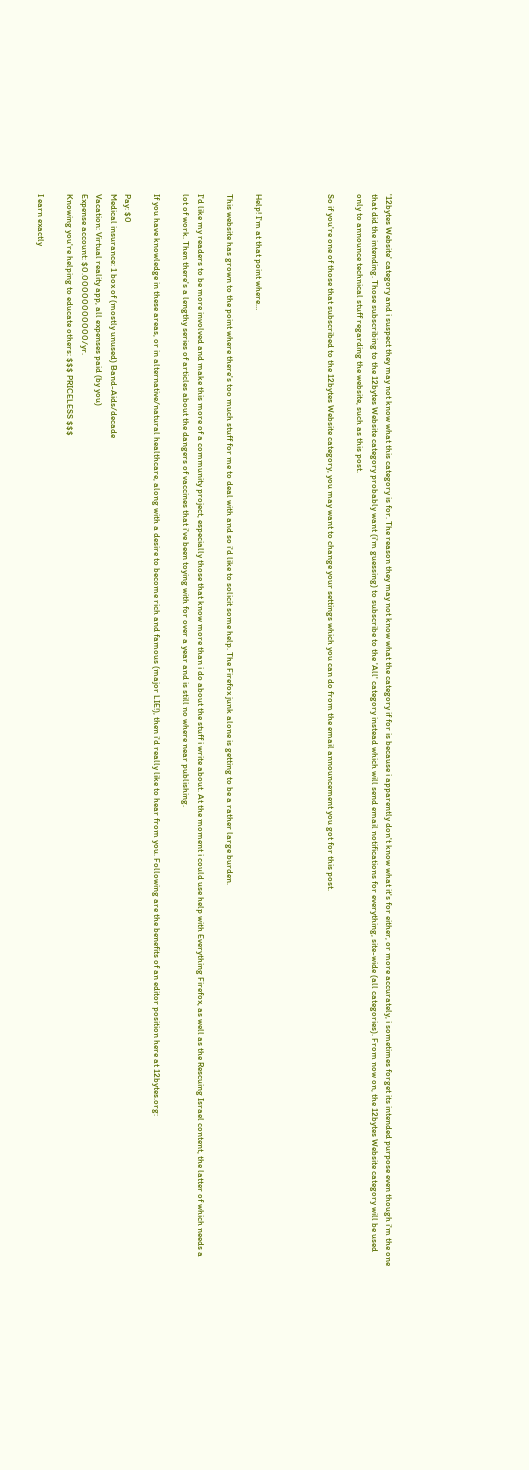'12bytes Website' category and i suspect they may not know what this category is for. The reason they may not know what the category if for is because i apparently don't know what it's for either, or more accurately, i sometimes forget its intended purpose even though i'm the one that did the intending. Those subscribing to the 12bytes Website category probably want (i'm guessing) to subscribe to the 'All' category instead which will send email notifications for everything, site-wide (all categories). From now on, the 12bytes Website category will be used only to announce technical stuff regarding the website, such as this post.

So if you're one of those that subscribed to the 12bytes Website category, you may want to change your settings which you can do from the email announcement you got for this post.




Help! I'm at that point where…

This website has grown to the point where there's too much stuff for me to deal with and so i'd like to solicit some help. The Firefox junk alone is getting to be a rather large burden.

I'd like my readers to be more involved and make this more of a community project, especially those that know more than i do about the stuff i write about. At the moment i could use help with Everything Firefox, as well as the Rescuing Israel content, the latter of which needs a lot of work. Then there's a lengthy series of articles about the dangers of vaccines that i've been toying with for over a year and is still no where near publishing.

If you have knowledge in these areas, or in alternative/natural healthcare, along with a desire to become rich and famous (major LIE!), then i'd really like to hear from you. Following are the benefits of an editor position here at 12bytes.org:

Pay: $0
Medical insurance: 1 box of (mostly unused) Band-Aids/decade
Vacation: Virtual reality app, all expenses paid (by you)
Expense account: $0.00000000000/yr.
Knowing you're helping to educate others: $$$ PRICELESS $$$

I earn exactly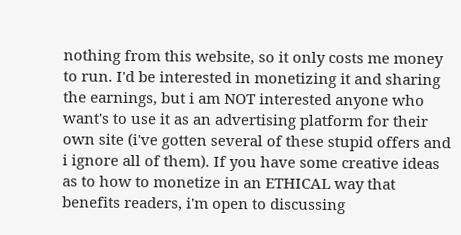nothing from this website, so it only costs me money to run. I'd be interested in monetizing it and sharing the earnings, but i am NOT interested anyone who want's to use it as an advertising platform for their own site (i've gotten several of these stupid offers and i ignore all of them). If you have some creative ideas as to how to monetize in an ETHICAL way that benefits readers, i'm open to discussing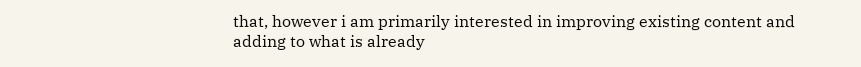that, however i am primarily interested in improving existing content and adding to what is already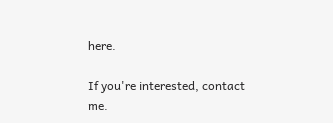here.

If you're interested, contact me.